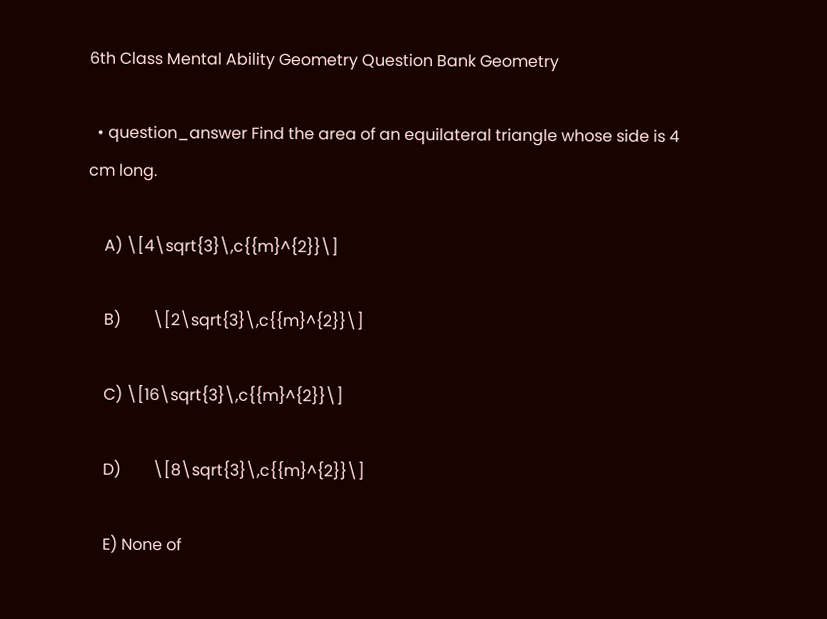6th Class Mental Ability Geometry Question Bank Geometry

  • question_answer Find the area of an equilateral triangle whose side is 4 cm long.

    A) \[4\sqrt{3}\,c{{m}^{2}}\]

    B)        \[2\sqrt{3}\,c{{m}^{2}}\]

    C) \[16\sqrt{3}\,c{{m}^{2}}\]

    D)        \[8\sqrt{3}\,c{{m}^{2}}\]

    E) None of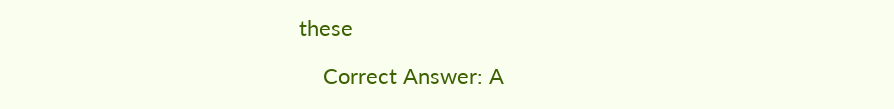these

    Correct Answer: A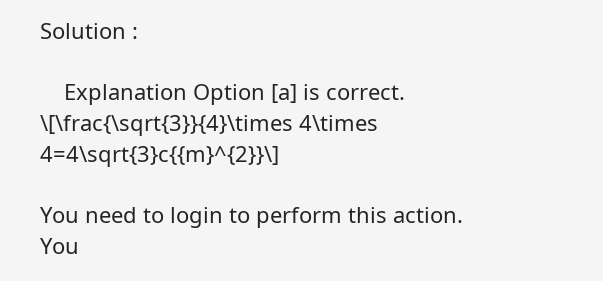Solution :

    Explanation Option [a] is correct. \[\frac{\sqrt{3}}{4}\times 4\times 4=4\sqrt{3}c{{m}^{2}}\]

You need to login to perform this action.
You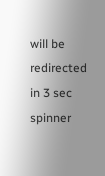will be redirected in 3 sec spinner